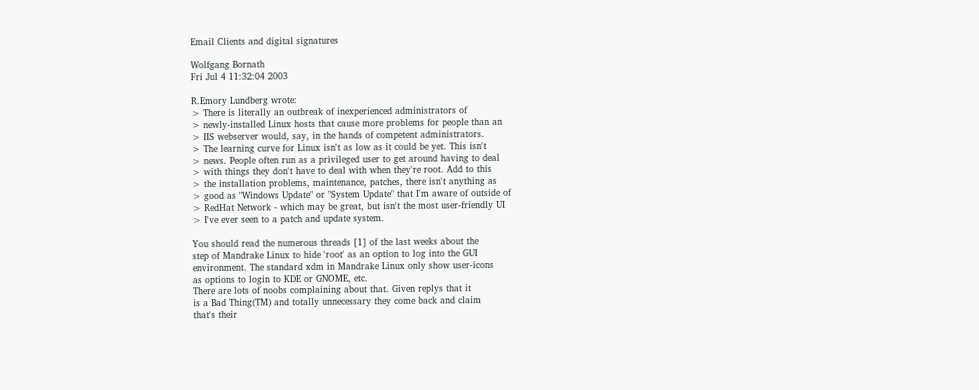Email Clients and digital signatures

Wolfgang Bornath
Fri Jul 4 11:32:04 2003

R.Emory Lundberg wrote:
> There is literally an outbreak of inexperienced administrators of
> newly-installed Linux hosts that cause more problems for people than an
> IIS webserver would, say, in the hands of competent administrators.
> The learning curve for Linux isn't as low as it could be yet. This isn't
> news. People often run as a privileged user to get around having to deal
> with things they don't have to deal with when they're root. Add to this
> the installation problems, maintenance, patches, there isn't anything as
> good as "Windows Update" or "System Update" that I'm aware of outside of
> RedHat Network - which may be great, but isn't the most user-friendly UI
> I've ever seen to a patch and update system.

You should read the numerous threads [1] of the last weeks about the
step of Mandrake Linux to hide 'root' as an option to log into the GUI
environment. The standard xdm in Mandrake Linux only show user-icons
as options to login to KDE or GNOME, etc.
There are lots of noobs complaining about that. Given replys that it
is a Bad Thing(TM) and totally unnecessary they come back and claim
that's their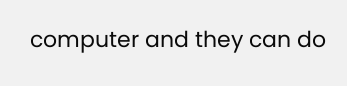computer and they can do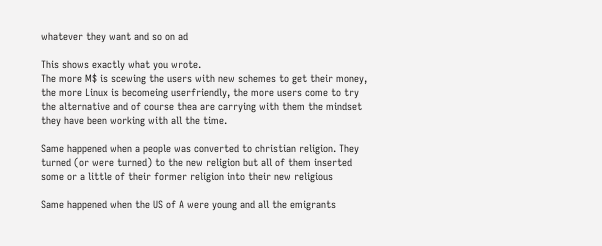whatever they want and so on ad

This shows exactly what you wrote.
The more M$ is scewing the users with new schemes to get their money,
the more Linux is becomeing userfriendly, the more users come to try
the alternative and of course thea are carrying with them the mindset
they have been working with all the time.

Same happened when a people was converted to christian religion. They
turned (or were turned) to the new religion but all of them inserted
some or a little of their former religion into their new religious

Same happened when the US of A were young and all the emigrants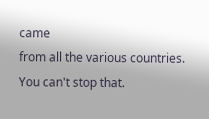came
from all the various countries. You can't stop that.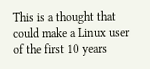This is a thought that could make a Linux user of the first 10 years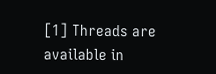[1] Threads are available in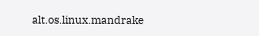alt.os.linux.mandrake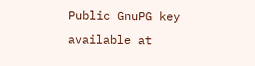Public GnuPG key available at